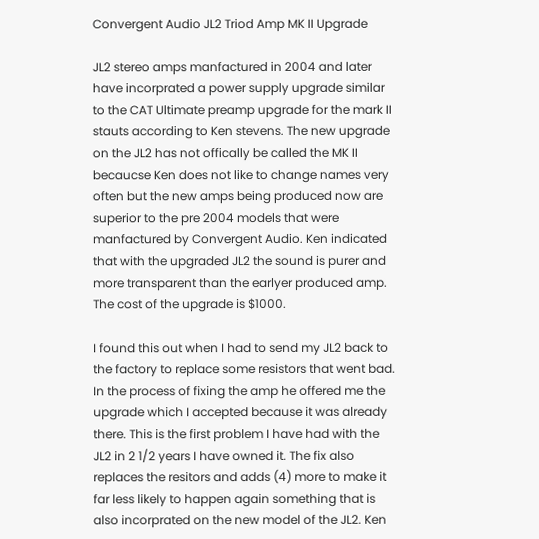Convergent Audio JL2 Triod Amp MK II Upgrade

JL2 stereo amps manfactured in 2004 and later have incorprated a power supply upgrade similar to the CAT Ultimate preamp upgrade for the mark II stauts according to Ken stevens. The new upgrade on the JL2 has not offically be called the MK II becaucse Ken does not like to change names very often but the new amps being produced now are superior to the pre 2004 models that were manfactured by Convergent Audio. Ken indicated that with the upgraded JL2 the sound is purer and more transparent than the earlyer produced amp. The cost of the upgrade is $1000.

I found this out when I had to send my JL2 back to the factory to replace some resistors that went bad. In the process of fixing the amp he offered me the upgrade which I accepted because it was already there. This is the first problem I have had with the JL2 in 2 1/2 years I have owned it. The fix also replaces the resitors and adds (4) more to make it far less likely to happen again something that is also incorprated on the new model of the JL2. Ken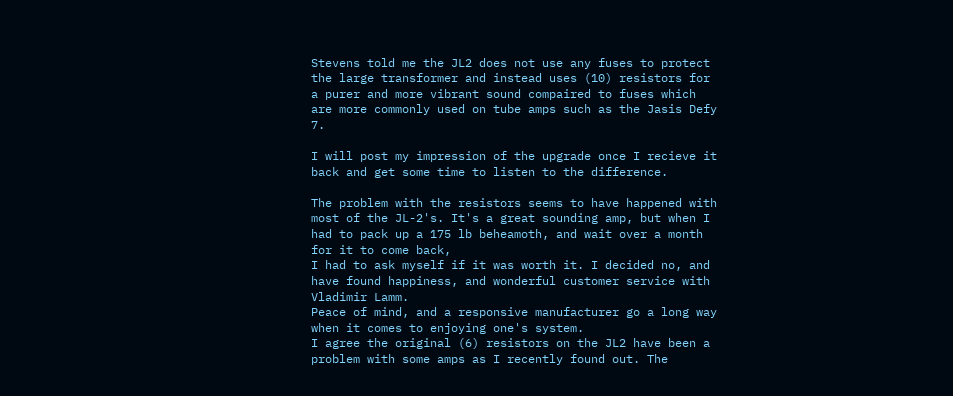Stevens told me the JL2 does not use any fuses to protect the large transformer and instead uses (10) resistors for a purer and more vibrant sound compaired to fuses which are more commonly used on tube amps such as the Jasis Defy 7.

I will post my impression of the upgrade once I recieve it back and get some time to listen to the difference.

The problem with the resistors seems to have happened with most of the JL-2's. It's a great sounding amp, but when I had to pack up a 175 lb beheamoth, and wait over a month for it to come back,
I had to ask myself if it was worth it. I decided no, and have found happiness, and wonderful customer service with Vladimir Lamm.
Peace of mind, and a responsive manufacturer go a long way when it comes to enjoying one's system.
I agree the original (6) resistors on the JL2 have been a problem with some amps as I recently found out. The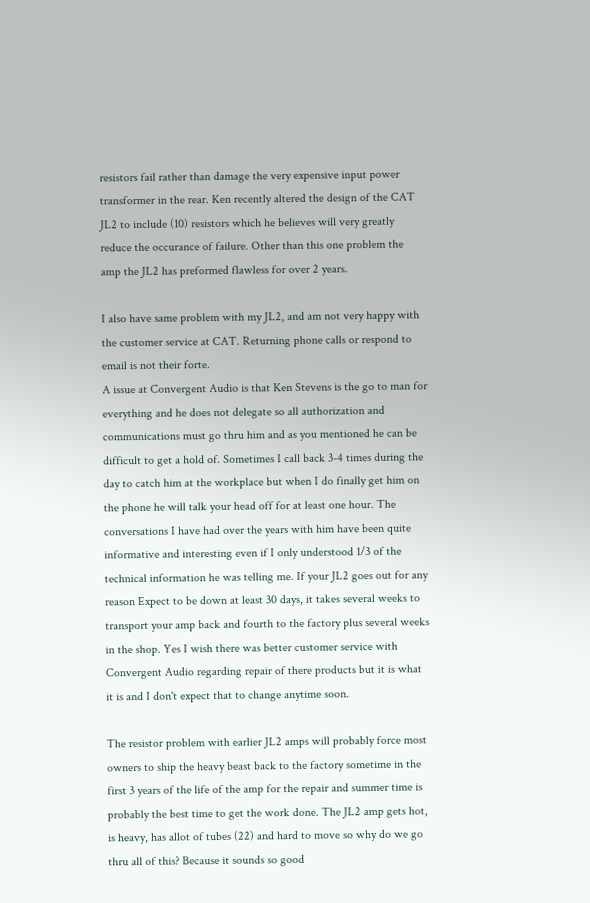resistors fail rather than damage the very expensive input power transformer in the rear. Ken recently altered the design of the CAT JL2 to include (10) resistors which he believes will very greatly reduce the occurance of failure. Other than this one problem the amp the JL2 has preformed flawless for over 2 years.

I also have same problem with my JL2, and am not very happy with the customer service at CAT. Returning phone calls or respond to email is not their forte.
A issue at Convergent Audio is that Ken Stevens is the go to man for everything and he does not delegate so all authorization and communications must go thru him and as you mentioned he can be difficult to get a hold of. Sometimes I call back 3-4 times during the day to catch him at the workplace but when I do finally get him on the phone he will talk your head off for at least one hour. The conversations I have had over the years with him have been quite informative and interesting even if I only understood 1/3 of the technical information he was telling me. If your JL2 goes out for any reason Expect to be down at least 30 days, it takes several weeks to transport your amp back and fourth to the factory plus several weeks in the shop. Yes I wish there was better customer service with Convergent Audio regarding repair of there products but it is what it is and I don't expect that to change anytime soon.

The resistor problem with earlier JL2 amps will probably force most owners to ship the heavy beast back to the factory sometime in the first 3 years of the life of the amp for the repair and summer time is probably the best time to get the work done. The JL2 amp gets hot, is heavy, has allot of tubes (22) and hard to move so why do we go thru all of this? Because it sounds so good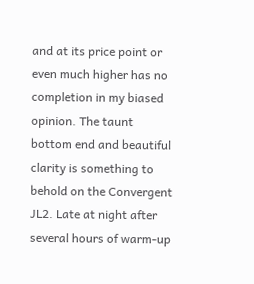and at its price point or even much higher has no completion in my biased opinion. The taunt bottom end and beautiful clarity is something to behold on the Convergent JL2. Late at night after several hours of warm-up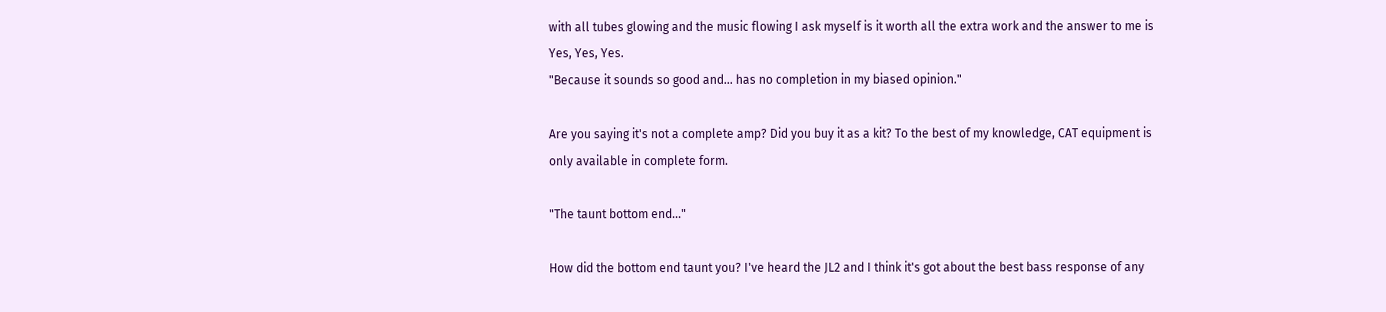with all tubes glowing and the music flowing I ask myself is it worth all the extra work and the answer to me is Yes, Yes, Yes.
"Because it sounds so good and... has no completion in my biased opinion."

Are you saying it's not a complete amp? Did you buy it as a kit? To the best of my knowledge, CAT equipment is only available in complete form.

"The taunt bottom end..."

How did the bottom end taunt you? I've heard the JL2 and I think it's got about the best bass response of any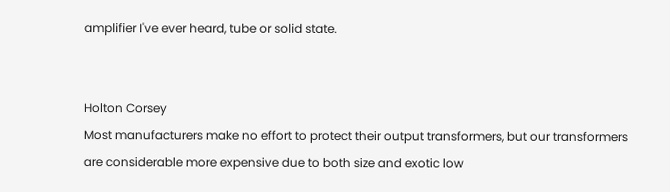amplifier I've ever heard, tube or solid state.


Holton Corsey
Most manufacturers make no effort to protect their output transformers, but our transformers are considerable more expensive due to both size and exotic low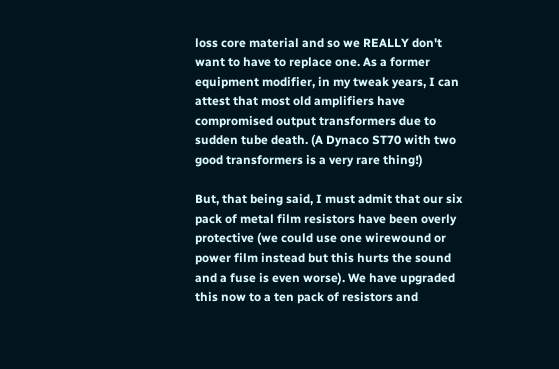loss core material and so we REALLY don't want to have to replace one. As a former equipment modifier, in my tweak years, I can attest that most old amplifiers have compromised output transformers due to sudden tube death. (A Dynaco ST70 with two good transformers is a very rare thing!)

But, that being said, I must admit that our six pack of metal film resistors have been overly protective (we could use one wirewound or power film instead but this hurts the sound and a fuse is even worse). We have upgraded this now to a ten pack of resistors and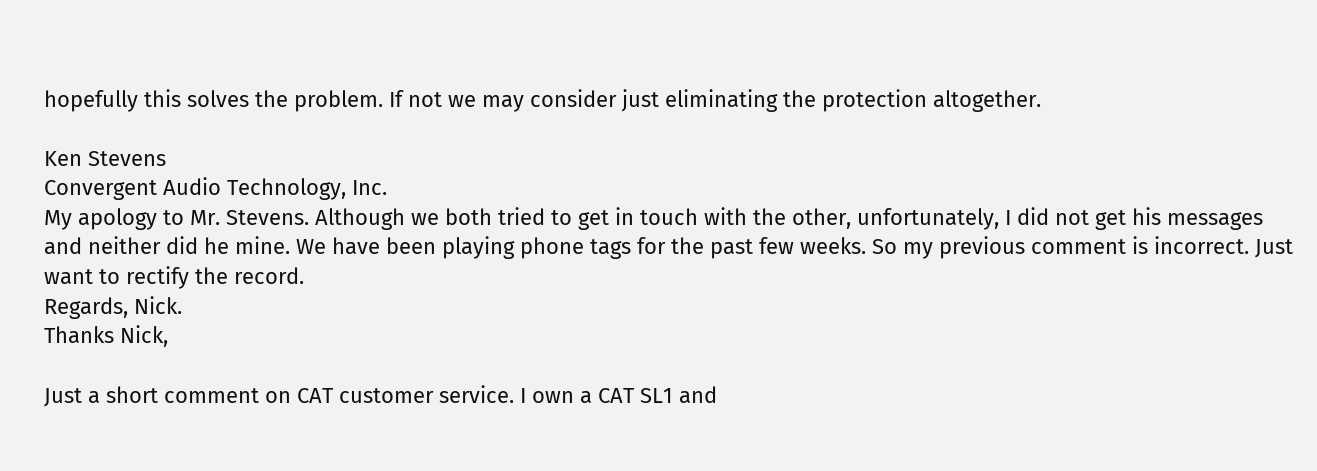hopefully this solves the problem. If not we may consider just eliminating the protection altogether.

Ken Stevens
Convergent Audio Technology, Inc.
My apology to Mr. Stevens. Although we both tried to get in touch with the other, unfortunately, I did not get his messages and neither did he mine. We have been playing phone tags for the past few weeks. So my previous comment is incorrect. Just want to rectify the record.
Regards, Nick.
Thanks Nick,

Just a short comment on CAT customer service. I own a CAT SL1 and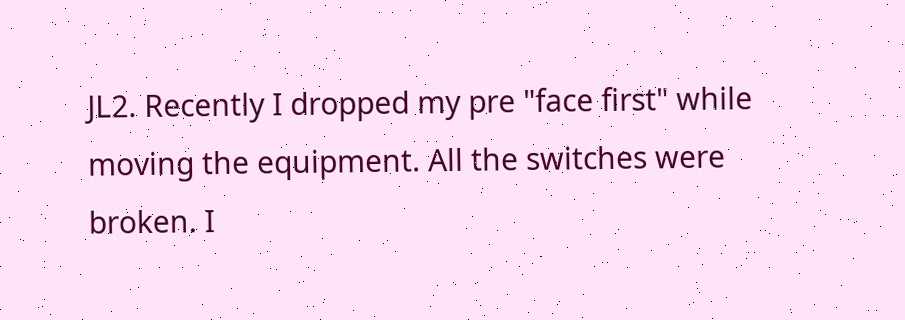JL2. Recently I dropped my pre "face first" while moving the equipment. All the switches were broken. I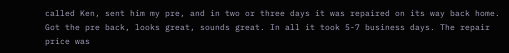called Ken, sent him my pre, and in two or three days it was repaired on its way back home. Got the pre back, looks great, sounds great. In all it took 5-7 business days. The repair price was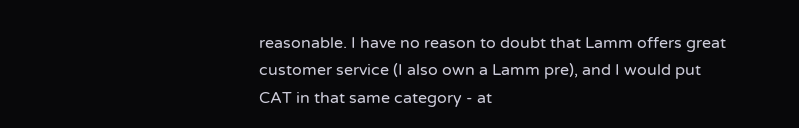reasonable. I have no reason to doubt that Lamm offers great customer service (I also own a Lamm pre), and I would put CAT in that same category - at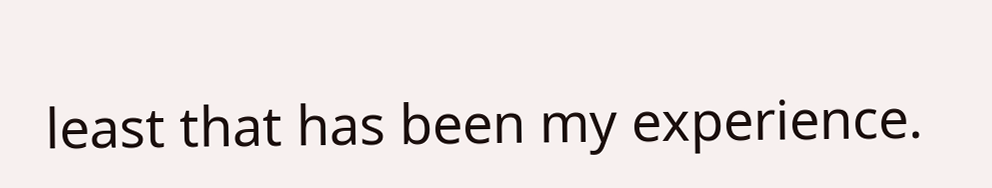least that has been my experience.